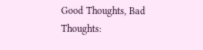Good Thoughts, Bad Thoughts: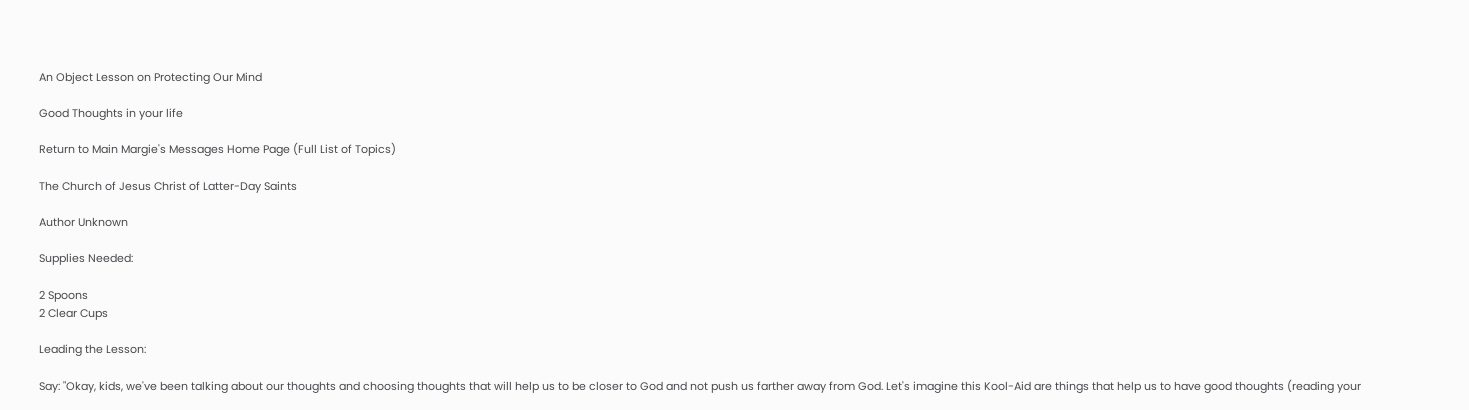An Object Lesson on Protecting Our Mind

Good Thoughts in your life

Return to Main Margie's Messages Home Page (Full List of Topics)

The Church of Jesus Christ of Latter-Day Saints

Author Unknown

Supplies Needed:

2 Spoons
2 Clear Cups

Leading the Lesson:

Say: "Okay, kids, we've been talking about our thoughts and choosing thoughts that will help us to be closer to God and not push us farther away from God. Let's imagine this Kool-Aid are things that help us to have good thoughts (reading your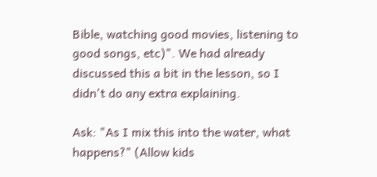Bible, watching good movies, listening to good songs, etc)". We had already discussed this a bit in the lesson, so I didn't do any extra explaining.

Ask: "As I mix this into the water, what happens?" (Allow kids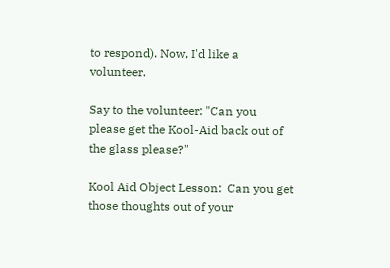to respond). Now, I'd like a volunteer.

Say to the volunteer: "Can you please get the Kool-Aid back out of the glass please?"

Kool Aid Object Lesson:  Can you get those thoughts out of your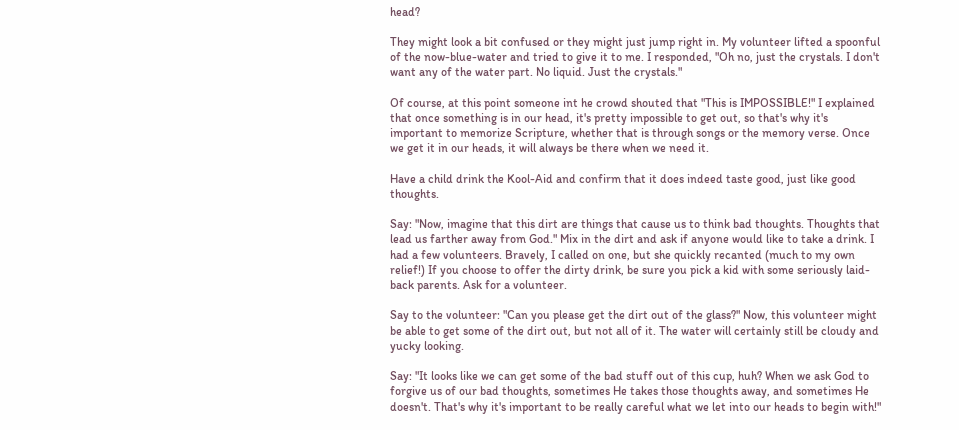head?

They might look a bit confused or they might just jump right in. My volunteer lifted a spoonful of the now-blue-water and tried to give it to me. I responded, "Oh no, just the crystals. I don't want any of the water part. No liquid. Just the crystals."

Of course, at this point someone int he crowd shouted that "This is IMPOSSIBLE!" I explained that once something is in our head, it's pretty impossible to get out, so that's why it's important to memorize Scripture, whether that is through songs or the memory verse. Once we get it in our heads, it will always be there when we need it.

Have a child drink the Kool-Aid and confirm that it does indeed taste good, just like good thoughts.

Say: "Now, imagine that this dirt are things that cause us to think bad thoughts. Thoughts that lead us farther away from God." Mix in the dirt and ask if anyone would like to take a drink. I had a few volunteers. Bravely, I called on one, but she quickly recanted (much to my own relief!) If you choose to offer the dirty drink, be sure you pick a kid with some seriously laid-back parents. Ask for a volunteer.

Say to the volunteer: "Can you please get the dirt out of the glass?" Now, this volunteer might be able to get some of the dirt out, but not all of it. The water will certainly still be cloudy and yucky looking.

Say: "It looks like we can get some of the bad stuff out of this cup, huh? When we ask God to forgive us of our bad thoughts, sometimes He takes those thoughts away, and sometimes He doesn't. That's why it's important to be really careful what we let into our heads to begin with!"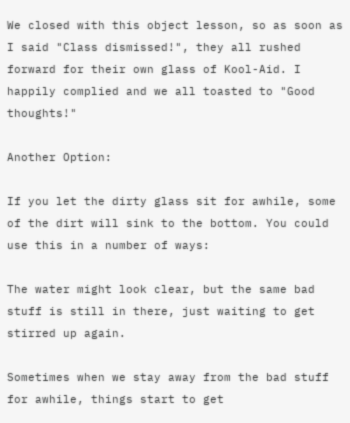We closed with this object lesson, so as soon as I said "Class dismissed!", they all rushed forward for their own glass of Kool-Aid. I happily complied and we all toasted to "Good thoughts!"

Another Option:

If you let the dirty glass sit for awhile, some of the dirt will sink to the bottom. You could use this in a number of ways:

The water might look clear, but the same bad stuff is still in there, just waiting to get stirred up again.

Sometimes when we stay away from the bad stuff for awhile, things start to get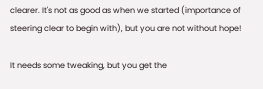clearer. It's not as good as when we started (importance of steering clear to begin with), but you are not without hope!

It needs some tweaking, but you get the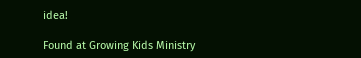idea!

Found at Growing Kids Ministry